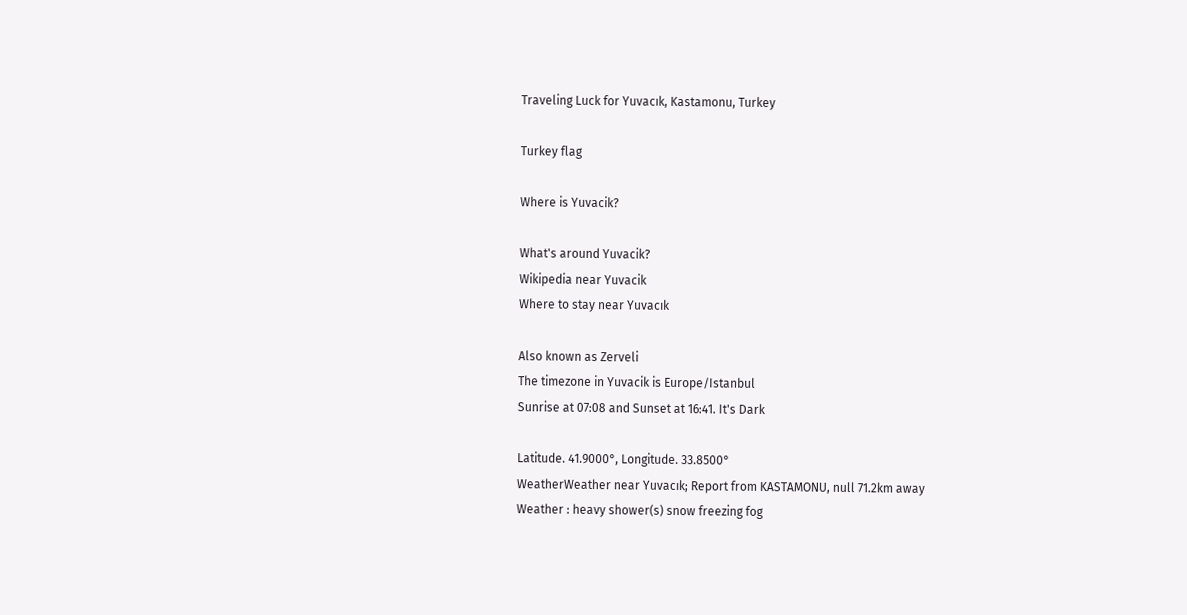Traveling Luck for Yuvacık, Kastamonu, Turkey

Turkey flag

Where is Yuvacik?

What's around Yuvacik?
Wikipedia near Yuvacik
Where to stay near Yuvacık

Also known as Zerveli
The timezone in Yuvacik is Europe/Istanbul
Sunrise at 07:08 and Sunset at 16:41. It's Dark

Latitude. 41.9000°, Longitude. 33.8500°
WeatherWeather near Yuvacık; Report from KASTAMONU, null 71.2km away
Weather : heavy shower(s) snow freezing fog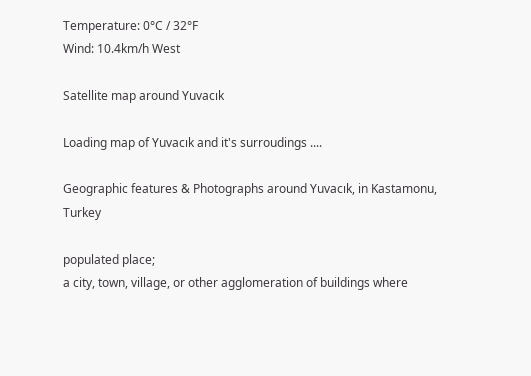Temperature: 0°C / 32°F
Wind: 10.4km/h West

Satellite map around Yuvacık

Loading map of Yuvacık and it's surroudings ....

Geographic features & Photographs around Yuvacık, in Kastamonu, Turkey

populated place;
a city, town, village, or other agglomeration of buildings where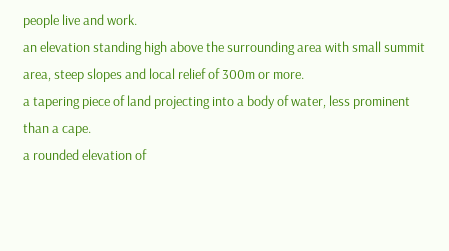people live and work.
an elevation standing high above the surrounding area with small summit area, steep slopes and local relief of 300m or more.
a tapering piece of land projecting into a body of water, less prominent than a cape.
a rounded elevation of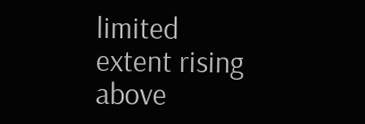limited extent rising above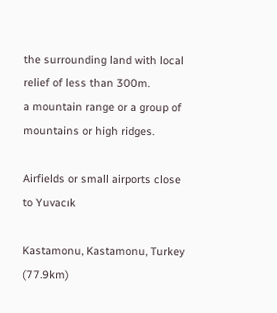the surrounding land with local relief of less than 300m.
a mountain range or a group of mountains or high ridges.

Airfields or small airports close to Yuvacık

Kastamonu, Kastamonu, Turkey (77.9km)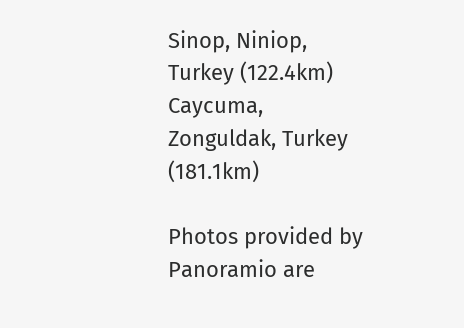Sinop, Niniop, Turkey (122.4km)
Caycuma, Zonguldak, Turkey (181.1km)

Photos provided by Panoramio are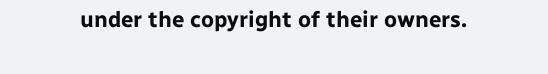under the copyright of their owners.